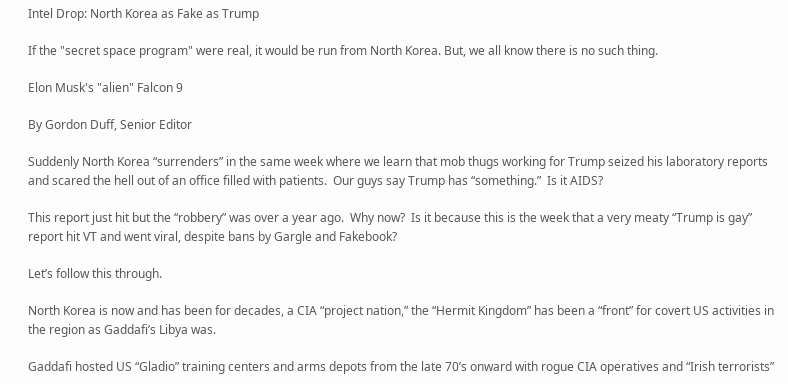Intel Drop: North Korea as Fake as Trump

If the "secret space program" were real, it would be run from North Korea. But, we all know there is no such thing.

Elon Musk's "alien" Falcon 9

By Gordon Duff, Senior Editor

Suddenly North Korea “surrenders” in the same week where we learn that mob thugs working for Trump seized his laboratory reports and scared the hell out of an office filled with patients.  Our guys say Trump has “something.”  Is it AIDS?

This report just hit but the “robbery” was over a year ago.  Why now?  Is it because this is the week that a very meaty “Trump is gay” report hit VT and went viral, despite bans by Gargle and Fakebook?

Let’s follow this through.

North Korea is now and has been for decades, a CIA “project nation,” the “Hermit Kingdom” has been a “front” for covert US activities in the region as Gaddafi’s Libya was.

Gaddafi hosted US “Gladio” training centers and arms depots from the late 70’s onward with rogue CIA operatives and “Irish terrorists”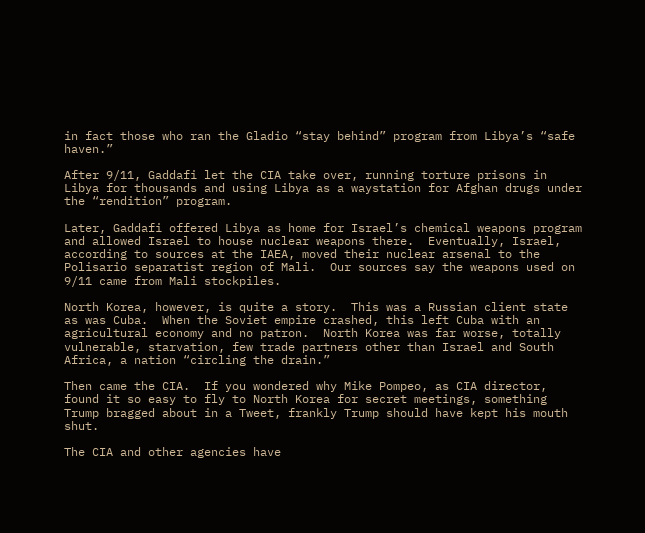in fact those who ran the Gladio “stay behind” program from Libya’s “safe haven.”

After 9/11, Gaddafi let the CIA take over, running torture prisons in Libya for thousands and using Libya as a waystation for Afghan drugs under the “rendition” program.

Later, Gaddafi offered Libya as home for Israel’s chemical weapons program and allowed Israel to house nuclear weapons there.  Eventually, Israel, according to sources at the IAEA, moved their nuclear arsenal to the Polisario separatist region of Mali.  Our sources say the weapons used on 9/11 came from Mali stockpiles.

North Korea, however, is quite a story.  This was a Russian client state as was Cuba.  When the Soviet empire crashed, this left Cuba with an agricultural economy and no patron.  North Korea was far worse, totally vulnerable, starvation, few trade partners other than Israel and South Africa, a nation “circling the drain.”

Then came the CIA.  If you wondered why Mike Pompeo, as CIA director, found it so easy to fly to North Korea for secret meetings, something Trump bragged about in a Tweet, frankly Trump should have kept his mouth shut.

The CIA and other agencies have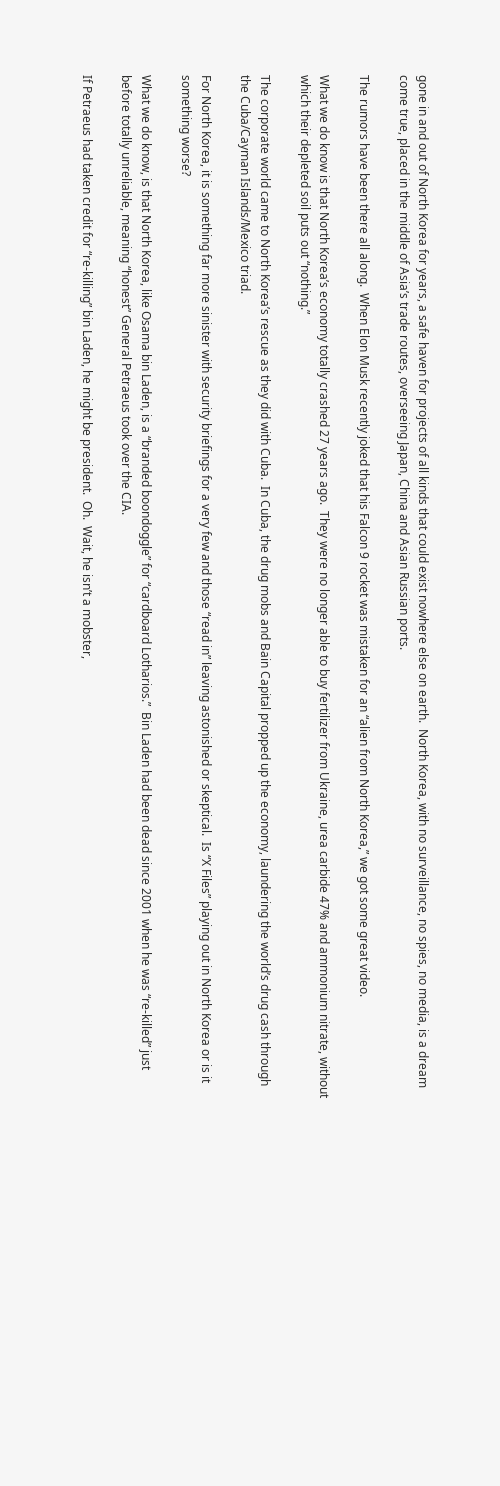gone in and out of North Korea for years, a safe haven for projects of all kinds that could exist nowhere else on earth.  North Korea, with no surveillance, no spies, no media, is a dream come true, placed in the middle of Asia’s trade routes, overseeing Japan, China and Asian Russian ports.

The rumors have been there all along.  When Elon Musk recently joked that his Falcon 9 rocket was mistaken for an “alien from North Korea,” we got some great video.

What we do know is that North Korea’s economy totally crashed 27 years ago.  They were no longer able to buy fertilizer from Ukraine, urea carbide 47% and ammonium nitrate, without which their depleted soil puts out “nothing.”

The corporate world came to North Korea’s rescue as they did with Cuba.  In Cuba, the drug mobs and Bain Capital propped up the economy, laundering the world’s drug cash through the Cuba/Cayman Islands/Mexico triad.

For North Korea, it is something far more sinister with security briefings for a very few and those “read in” leaving astonished or skeptical.  Is “X Files” playing out in North Korea or is it something worse?

What we do know, is that North Korea, like Osama bin Laden, is a “branded boondoggle” for “cardboard Lotharios.”  Bin Laden had been dead since 2001 when he was “re-killed” just before totally unreliable, meaning “honest” General Petraeus took over the CIA.

If Petraeus had taken credit for “re-killing” bin Laden, he might be president.  Oh.  Wait, he isn’t a mobster,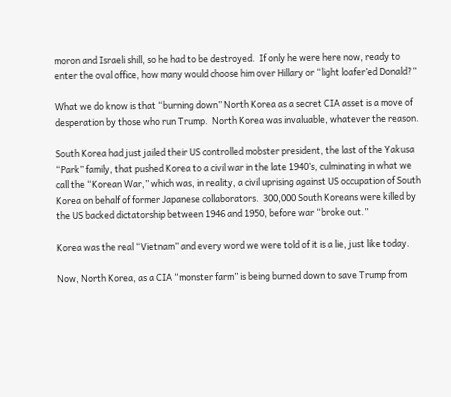moron and Israeli shill, so he had to be destroyed.  If only he were here now, ready to enter the oval office, how many would choose him over Hillary or “light loafer’ed Donald?”

What we do know is that “burning down” North Korea as a secret CIA asset is a move of desperation by those who run Trump.  North Korea was invaluable, whatever the reason.

South Korea had just jailed their US controlled mobster president, the last of the Yakusa “Park” family, that pushed Korea to a civil war in the late 1940’s, culminating in what we call the “Korean War,” which was, in reality, a civil uprising against US occupation of South Korea on behalf of former Japanese collaborators.  300,000 South Koreans were killed by the US backed dictatorship between 1946 and 1950, before war “broke out.”

Korea was the real “Vietnam” and every word we were told of it is a lie, just like today.

Now, North Korea, as a CIA “monster farm” is being burned down to save Trump from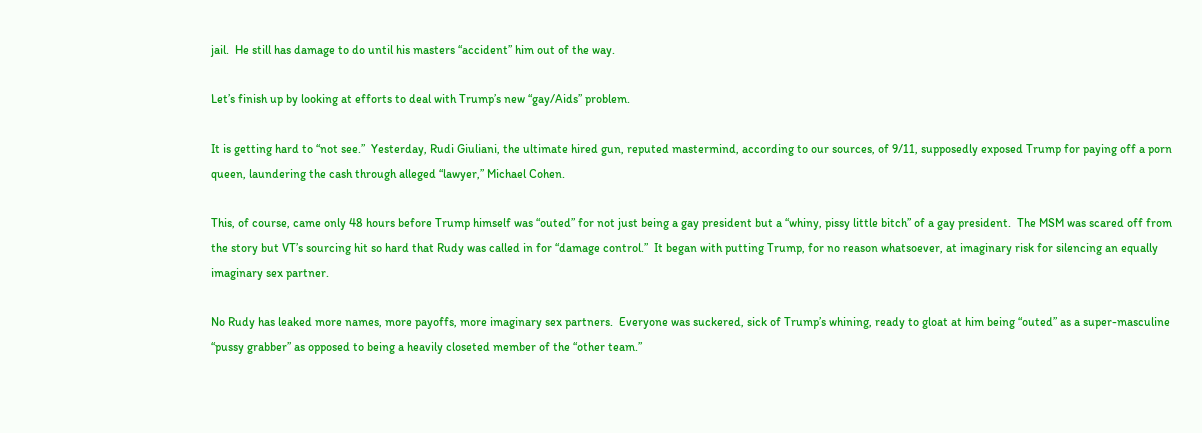jail.  He still has damage to do until his masters “accident” him out of the way.

Let’s finish up by looking at efforts to deal with Trump’s new “gay/Aids” problem.

It is getting hard to “not see.”  Yesterday, Rudi Giuliani, the ultimate hired gun, reputed mastermind, according to our sources, of 9/11, supposedly exposed Trump for paying off a porn queen, laundering the cash through alleged “lawyer,” Michael Cohen.

This, of course, came only 48 hours before Trump himself was “outed” for not just being a gay president but a “whiny, pissy little bitch” of a gay president.  The MSM was scared off from the story but VT’s sourcing hit so hard that Rudy was called in for “damage control.”  It began with putting Trump, for no reason whatsoever, at imaginary risk for silencing an equally imaginary sex partner.

No Rudy has leaked more names, more payoffs, more imaginary sex partners.  Everyone was suckered, sick of Trump’s whining, ready to gloat at him being “outed” as a super-masculine “pussy grabber” as opposed to being a heavily closeted member of the “other team.”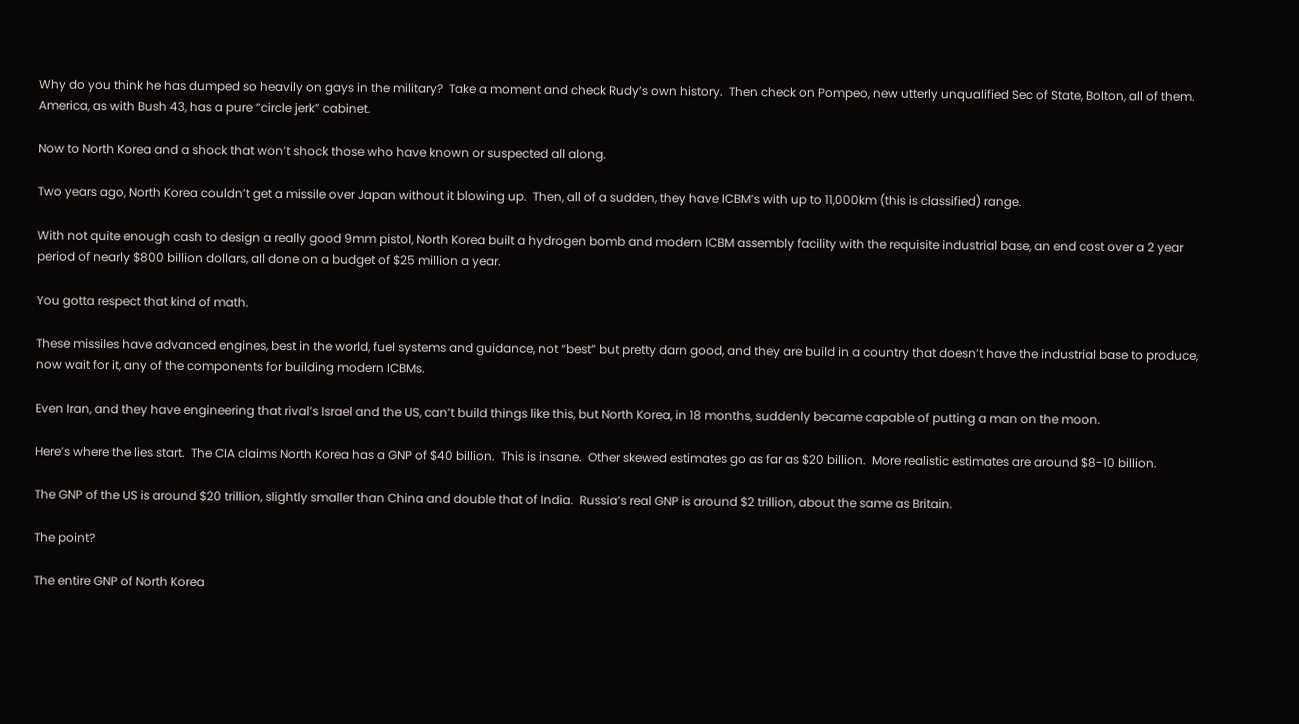Why do you think he has dumped so heavily on gays in the military?  Take a moment and check Rudy’s own history.  Then check on Pompeo, new utterly unqualified Sec of State, Bolton, all of them.  America, as with Bush 43, has a pure “circle jerk” cabinet.

Now to North Korea and a shock that won’t shock those who have known or suspected all along.

Two years ago, North Korea couldn’t get a missile over Japan without it blowing up.  Then, all of a sudden, they have ICBM’s with up to 11,000km (this is classified) range.

With not quite enough cash to design a really good 9mm pistol, North Korea built a hydrogen bomb and modern ICBM assembly facility with the requisite industrial base, an end cost over a 2 year period of nearly $800 billion dollars, all done on a budget of $25 million a year.

You gotta respect that kind of math.

These missiles have advanced engines, best in the world, fuel systems and guidance, not “best” but pretty darn good, and they are build in a country that doesn’t have the industrial base to produce, now wait for it, any of the components for building modern ICBMs.

Even Iran, and they have engineering that rival’s Israel and the US, can’t build things like this, but North Korea, in 18 months, suddenly became capable of putting a man on the moon.

Here’s where the lies start.  The CIA claims North Korea has a GNP of $40 billion.  This is insane.  Other skewed estimates go as far as $20 billion.  More realistic estimates are around $8-10 billion.

The GNP of the US is around $20 trillion, slightly smaller than China and double that of India.  Russia’s real GNP is around $2 trillion, about the same as Britain.

The point?

The entire GNP of North Korea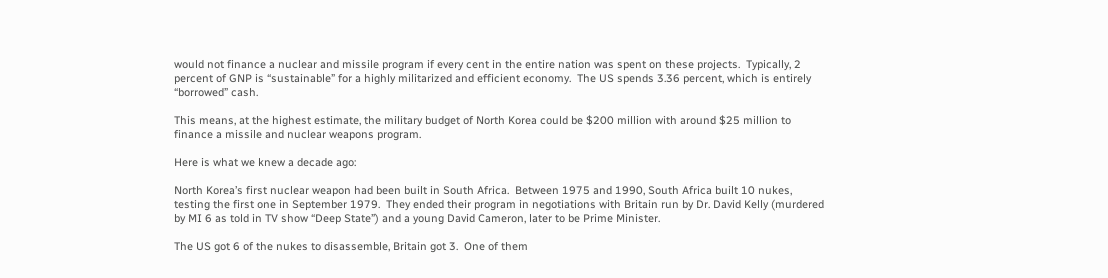would not finance a nuclear and missile program if every cent in the entire nation was spent on these projects.  Typically, 2 percent of GNP is “sustainable” for a highly militarized and efficient economy.  The US spends 3.36 percent, which is entirely “borrowed” cash.

This means, at the highest estimate, the military budget of North Korea could be $200 million with around $25 million to finance a missile and nuclear weapons program.

Here is what we knew a decade ago:

North Korea’s first nuclear weapon had been built in South Africa.  Between 1975 and 1990, South Africa built 10 nukes, testing the first one in September 1979.  They ended their program in negotiations with Britain run by Dr. David Kelly (murdered by MI 6 as told in TV show “Deep State”) and a young David Cameron, later to be Prime Minister.

The US got 6 of the nukes to disassemble, Britain got 3.  One of them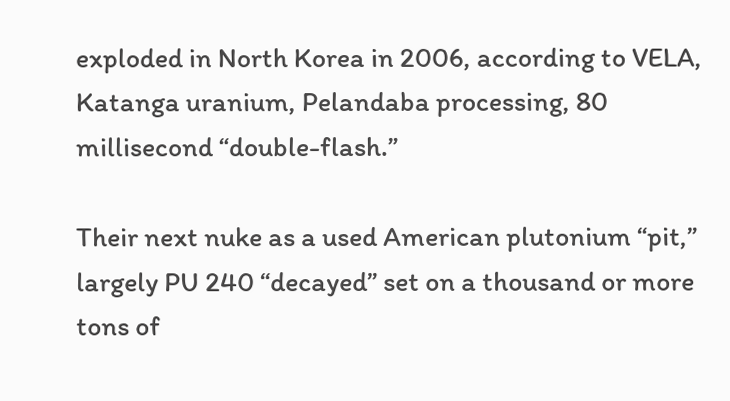exploded in North Korea in 2006, according to VELA, Katanga uranium, Pelandaba processing, 80 millisecond “double-flash.”

Their next nuke as a used American plutonium “pit,” largely PU 240 “decayed” set on a thousand or more tons of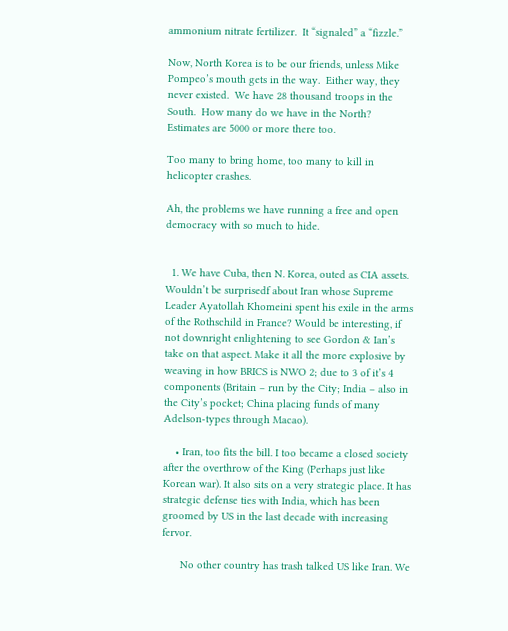ammonium nitrate fertilizer.  It “signaled” a “fizzle.”

Now, North Korea is to be our friends, unless Mike Pompeo’s mouth gets in the way.  Either way, they never existed.  We have 28 thousand troops in the South.  How many do we have in the North?  Estimates are 5000 or more there too.

Too many to bring home, too many to kill in helicopter crashes.

Ah, the problems we have running a free and open democracy with so much to hide.


  1. We have Cuba, then N. Korea, outed as CIA assets. Wouldn’t be surprisedf about Iran whose Supreme Leader Ayatollah Khomeini spent his exile in the arms of the Rothschild in France? Would be interesting, if not downright enlightening to see Gordon & Ian’s take on that aspect. Make it all the more explosive by weaving in how BRICS is NWO 2; due to 3 of it’s 4 components (Britain – run by the City; India – also in the City’s pocket; China placing funds of many Adelson-types through Macao).

    • Iran, too fits the bill. I too became a closed society after the overthrow of the King (Perhaps just like Korean war). It also sits on a very strategic place. It has strategic defense ties with India, which has been groomed by US in the last decade with increasing fervor.

      No other country has trash talked US like Iran. We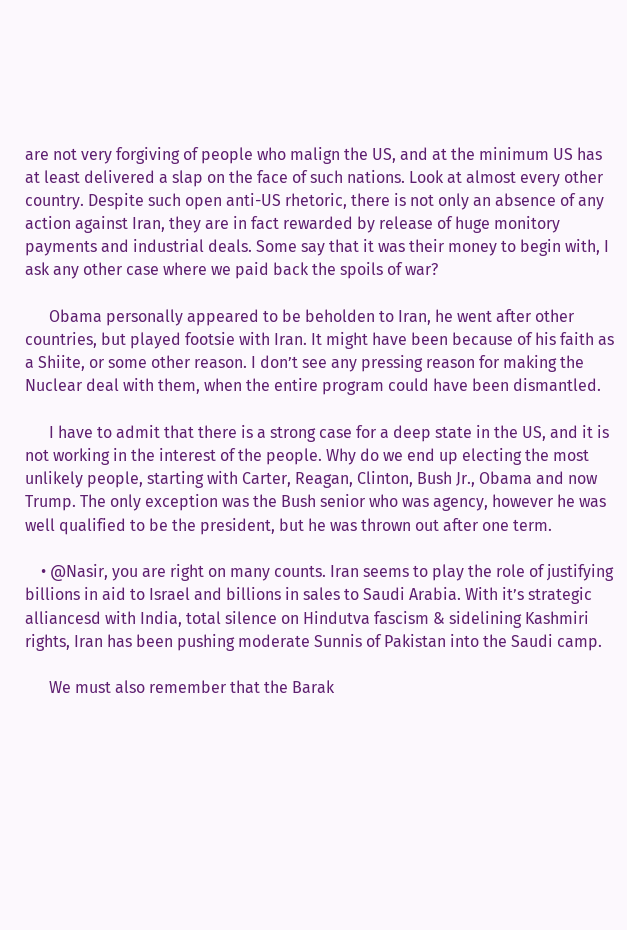are not very forgiving of people who malign the US, and at the minimum US has at least delivered a slap on the face of such nations. Look at almost every other country. Despite such open anti-US rhetoric, there is not only an absence of any action against Iran, they are in fact rewarded by release of huge monitory payments and industrial deals. Some say that it was their money to begin with, I ask any other case where we paid back the spoils of war?

      Obama personally appeared to be beholden to Iran, he went after other countries, but played footsie with Iran. It might have been because of his faith as a Shiite, or some other reason. I don’t see any pressing reason for making the Nuclear deal with them, when the entire program could have been dismantled.

      I have to admit that there is a strong case for a deep state in the US, and it is not working in the interest of the people. Why do we end up electing the most unlikely people, starting with Carter, Reagan, Clinton, Bush Jr., Obama and now Trump. The only exception was the Bush senior who was agency, however he was well qualified to be the president, but he was thrown out after one term.

    • @Nasir, you are right on many counts. Iran seems to play the role of justifying billions in aid to Israel and billions in sales to Saudi Arabia. With it’s strategic alliancesd with India, total silence on Hindutva fascism & sidelining Kashmiri rights, Iran has been pushing moderate Sunnis of Pakistan into the Saudi camp.

      We must also remember that the Barak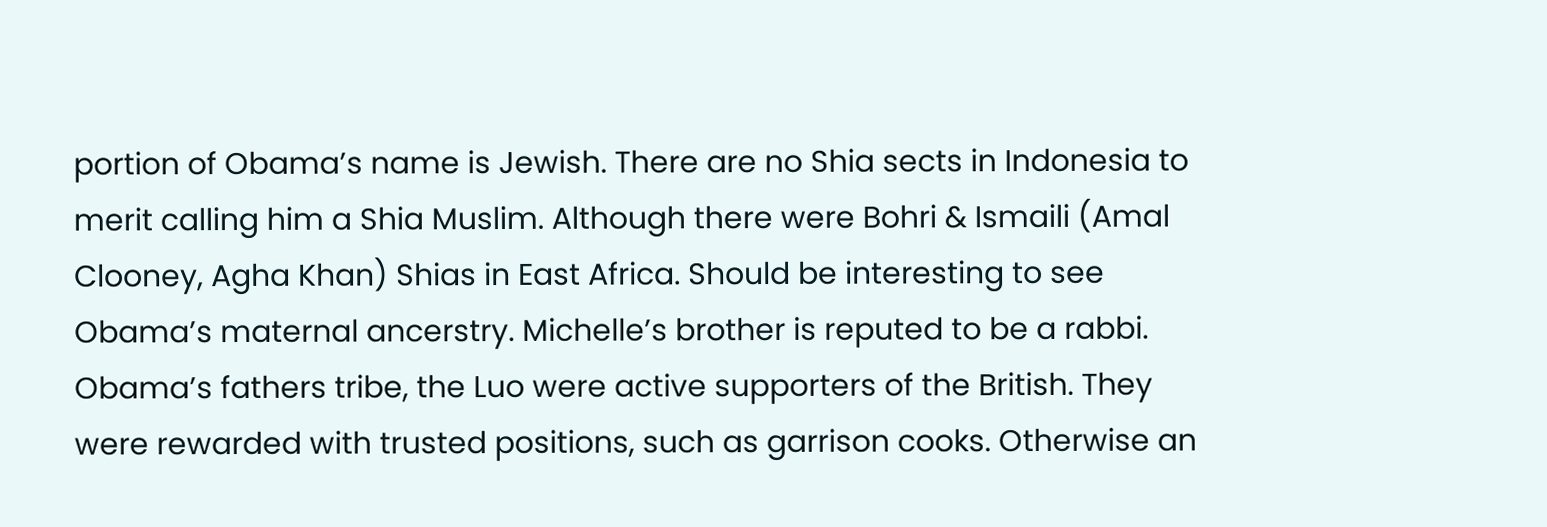portion of Obama’s name is Jewish. There are no Shia sects in Indonesia to merit calling him a Shia Muslim. Although there were Bohri & Ismaili (Amal Clooney, Agha Khan) Shias in East Africa. Should be interesting to see Obama’s maternal ancerstry. Michelle’s brother is reputed to be a rabbi. Obama’s fathers tribe, the Luo were active supporters of the British. They were rewarded with trusted positions, such as garrison cooks. Otherwise an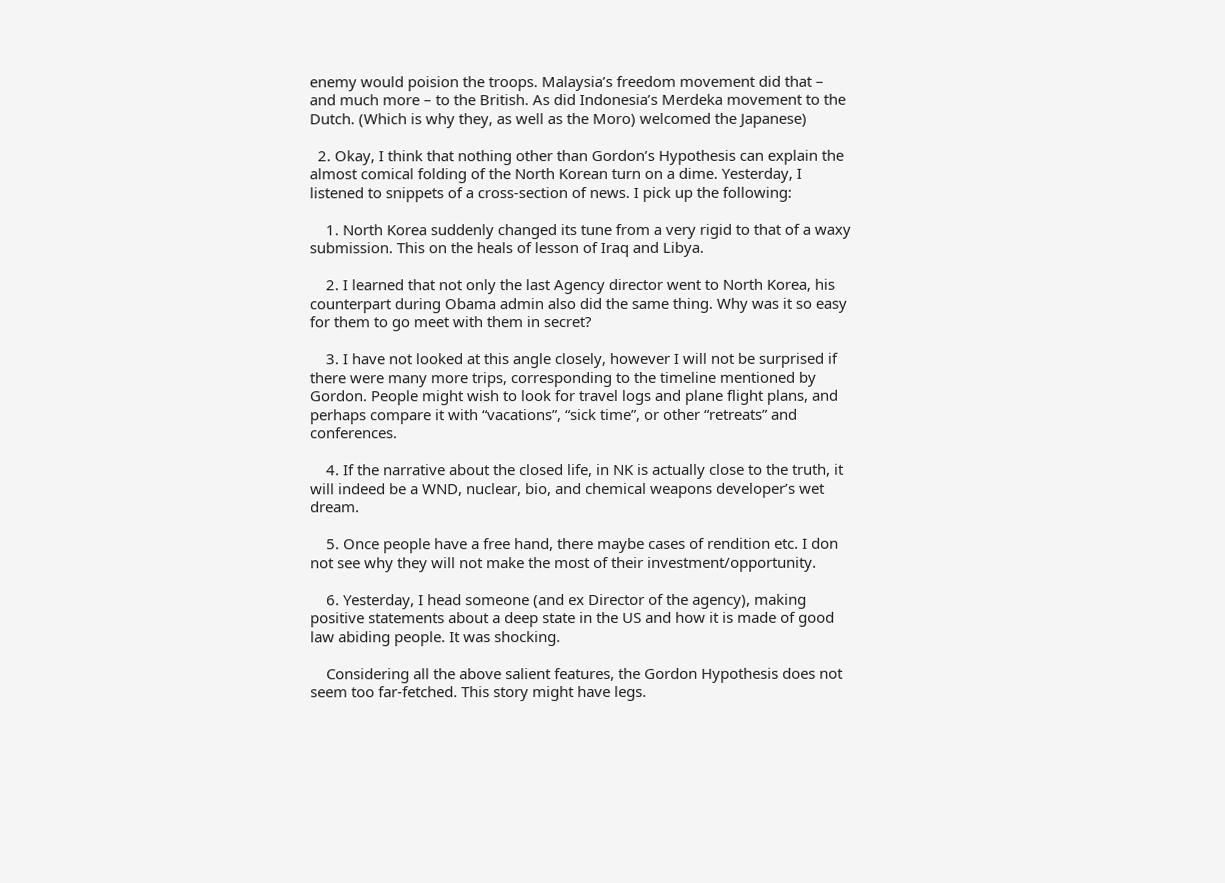enemy would poision the troops. Malaysia’s freedom movement did that – and much more – to the British. As did Indonesia’s Merdeka movement to the Dutch. (Which is why they, as well as the Moro) welcomed the Japanese)

  2. Okay, I think that nothing other than Gordon’s Hypothesis can explain the almost comical folding of the North Korean turn on a dime. Yesterday, I listened to snippets of a cross-section of news. I pick up the following:

    1. North Korea suddenly changed its tune from a very rigid to that of a waxy submission. This on the heals of lesson of Iraq and Libya.

    2. I learned that not only the last Agency director went to North Korea, his counterpart during Obama admin also did the same thing. Why was it so easy for them to go meet with them in secret?

    3. I have not looked at this angle closely, however I will not be surprised if there were many more trips, corresponding to the timeline mentioned by Gordon. People might wish to look for travel logs and plane flight plans, and perhaps compare it with “vacations”, “sick time”, or other “retreats” and conferences.

    4. If the narrative about the closed life, in NK is actually close to the truth, it will indeed be a WND, nuclear, bio, and chemical weapons developer’s wet dream.

    5. Once people have a free hand, there maybe cases of rendition etc. I don not see why they will not make the most of their investment/opportunity.

    6. Yesterday, I head someone (and ex Director of the agency), making positive statements about a deep state in the US and how it is made of good law abiding people. It was shocking.

    Considering all the above salient features, the Gordon Hypothesis does not seem too far-fetched. This story might have legs.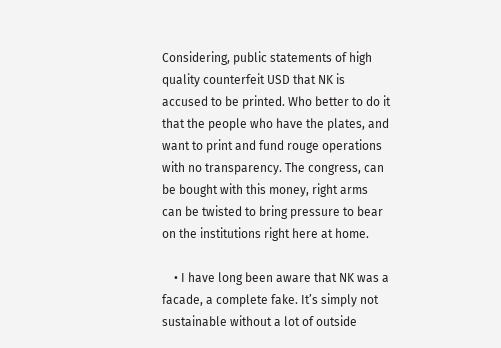Considering, public statements of high quality counterfeit USD that NK is accused to be printed. Who better to do it that the people who have the plates, and want to print and fund rouge operations with no transparency. The congress, can be bought with this money, right arms can be twisted to bring pressure to bear on the institutions right here at home.

    • I have long been aware that NK was a facade, a complete fake. It’s simply not sustainable without a lot of outside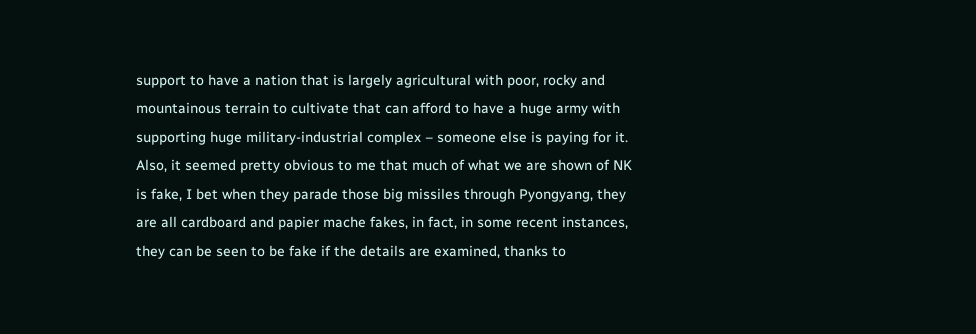support to have a nation that is largely agricultural with poor, rocky and mountainous terrain to cultivate that can afford to have a huge army with supporting huge military-industrial complex – someone else is paying for it. Also, it seemed pretty obvious to me that much of what we are shown of NK is fake, I bet when they parade those big missiles through Pyongyang, they are all cardboard and papier mache fakes, in fact, in some recent instances, they can be seen to be fake if the details are examined, thanks to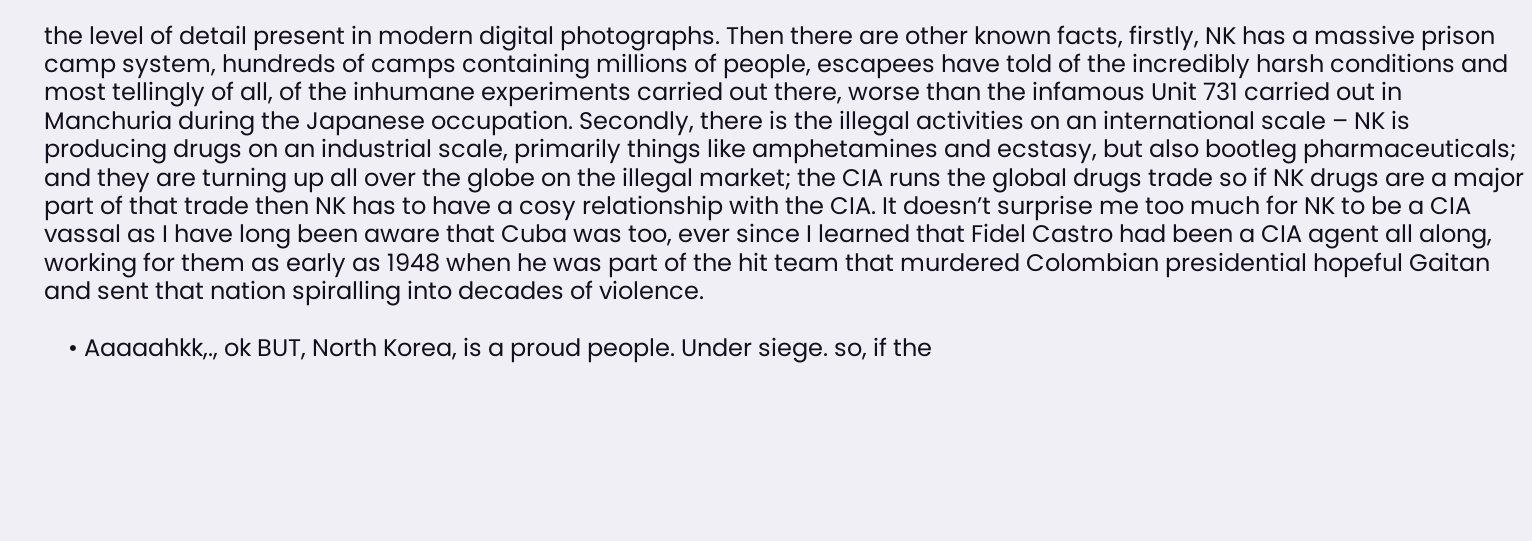the level of detail present in modern digital photographs. Then there are other known facts, firstly, NK has a massive prison camp system, hundreds of camps containing millions of people, escapees have told of the incredibly harsh conditions and most tellingly of all, of the inhumane experiments carried out there, worse than the infamous Unit 731 carried out in Manchuria during the Japanese occupation. Secondly, there is the illegal activities on an international scale – NK is producing drugs on an industrial scale, primarily things like amphetamines and ecstasy, but also bootleg pharmaceuticals; and they are turning up all over the globe on the illegal market; the CIA runs the global drugs trade so if NK drugs are a major part of that trade then NK has to have a cosy relationship with the CIA. It doesn’t surprise me too much for NK to be a CIA vassal as I have long been aware that Cuba was too, ever since I learned that Fidel Castro had been a CIA agent all along, working for them as early as 1948 when he was part of the hit team that murdered Colombian presidential hopeful Gaitan and sent that nation spiralling into decades of violence.

    • Aaaaahkk,., ok BUT, North Korea, is a proud people. Under siege. so, if the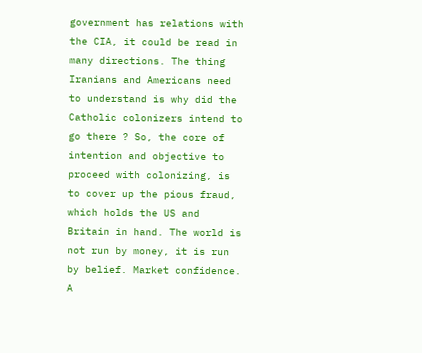government has relations with the CIA, it could be read in many directions. The thing Iranians and Americans need to understand is why did the Catholic colonizers intend to go there ? So, the core of intention and objective to proceed with colonizing, is to cover up the pious fraud, which holds the US and Britain in hand. The world is not run by money, it is run by belief. Market confidence. A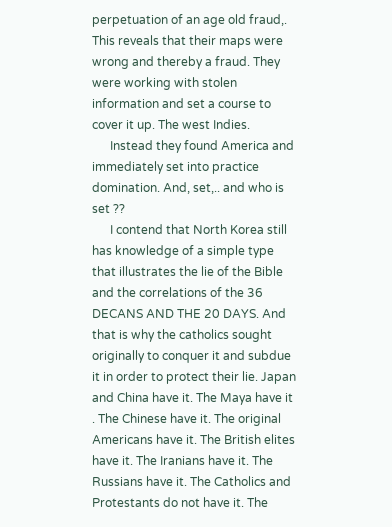perpetuation of an age old fraud,. This reveals that their maps were wrong and thereby a fraud. They were working with stolen information and set a course to cover it up. The west Indies.
      Instead they found America and immediately set into practice domination. And, set,.. and who is set ??
      I contend that North Korea still has knowledge of a simple type that illustrates the lie of the Bible and the correlations of the 36 DECANS AND THE 20 DAYS. And that is why the catholics sought originally to conquer it and subdue it in order to protect their lie. Japan and China have it. The Maya have it . The Chinese have it. The original Americans have it. The British elites have it. The Iranians have it. The Russians have it. The Catholics and Protestants do not have it. The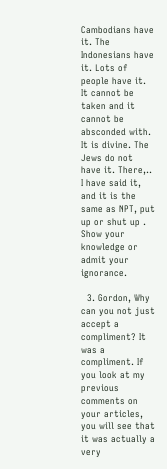Cambodians have it. The Indonesians have it. Lots of people have it. It cannot be taken and it cannot be absconded with. It is divine. The Jews do not have it. There,.. I have said it, and it is the same as NPT, put up or shut up . Show your knowledge or admit your ignorance.

  3. Gordon, Why can you not just accept a compliment? It was a compliment. If you look at my previous comments on your articles, you will see that it was actually a very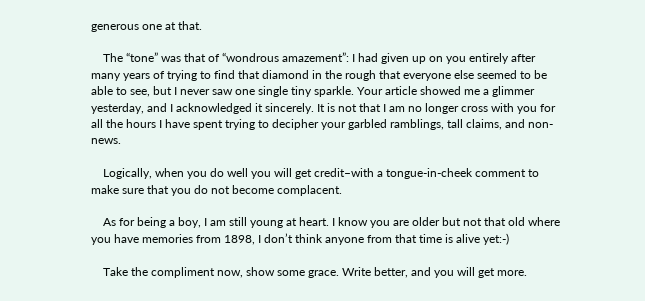generous one at that.

    The “tone” was that of “wondrous amazement”: I had given up on you entirely after many years of trying to find that diamond in the rough that everyone else seemed to be able to see, but I never saw one single tiny sparkle. Your article showed me a glimmer yesterday, and I acknowledged it sincerely. It is not that I am no longer cross with you for all the hours I have spent trying to decipher your garbled ramblings, tall claims, and non-news.

    Logically, when you do well you will get credit–with a tongue-in-cheek comment to make sure that you do not become complacent.

    As for being a boy, I am still young at heart. I know you are older but not that old where you have memories from 1898, I don’t think anyone from that time is alive yet:-)

    Take the compliment now, show some grace. Write better, and you will get more.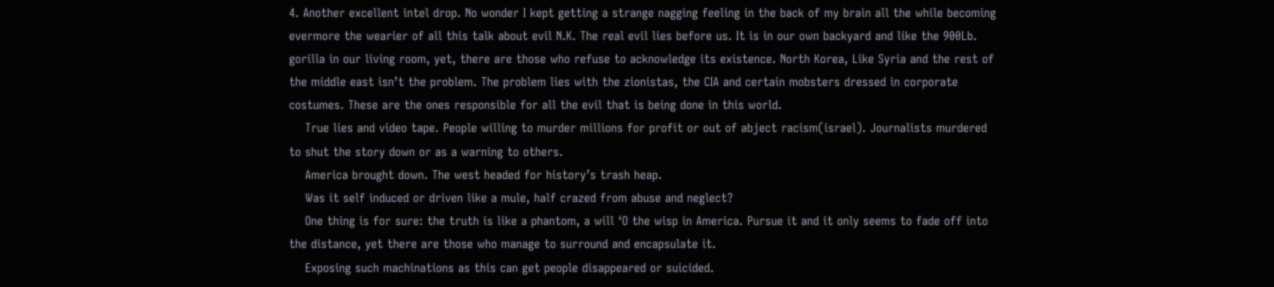4. Another excellent intel drop. No wonder I kept getting a strange nagging feeling in the back of my brain all the while becoming evermore the wearier of all this talk about evil N.K. The real evil lies before us. It is in our own backyard and like the 900Lb. gorilla in our living room, yet, there are those who refuse to acknowledge its existence. North Korea, Like Syria and the rest of the middle east isn’t the problem. The problem lies with the zionistas, the CIA and certain mobsters dressed in corporate costumes. These are the ones responsible for all the evil that is being done in this world.
    True lies and video tape. People willing to murder millions for profit or out of abject racism(israel). Journalists murdered to shut the story down or as a warning to others.
    America brought down. The west headed for history’s trash heap.
    Was it self induced or driven like a mule, half crazed from abuse and neglect?
    One thing is for sure: the truth is like a phantom, a will ‘O the wisp in America. Pursue it and it only seems to fade off into the distance, yet there are those who manage to surround and encapsulate it.
    Exposing such machinations as this can get people disappeared or suicided.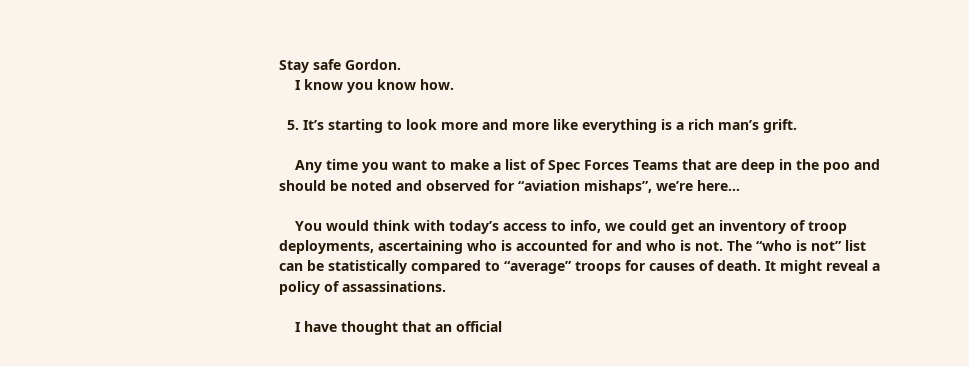Stay safe Gordon.
    I know you know how.

  5. It’s starting to look more and more like everything is a rich man’s grift.

    Any time you want to make a list of Spec Forces Teams that are deep in the poo and should be noted and observed for “aviation mishaps”, we’re here…

    You would think with today’s access to info, we could get an inventory of troop deployments, ascertaining who is accounted for and who is not. The “who is not” list can be statistically compared to “average” troops for causes of death. It might reveal a policy of assassinations.

    I have thought that an official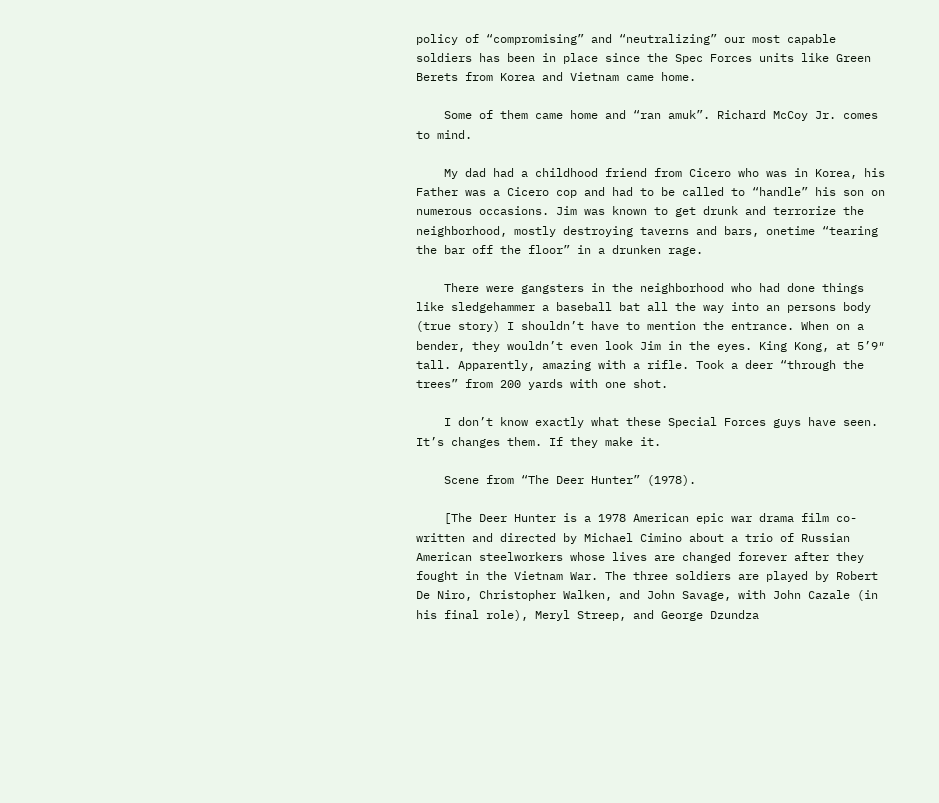policy of “compromising” and “neutralizing” our most capable soldiers has been in place since the Spec Forces units like Green Berets from Korea and Vietnam came home.

    Some of them came home and “ran amuk”. Richard McCoy Jr. comes to mind.

    My dad had a childhood friend from Cicero who was in Korea, his Father was a Cicero cop and had to be called to “handle” his son on numerous occasions. Jim was known to get drunk and terrorize the neighborhood, mostly destroying taverns and bars, onetime “tearing the bar off the floor” in a drunken rage.

    There were gangsters in the neighborhood who had done things like sledgehammer a baseball bat all the way into an persons body (true story) I shouldn’t have to mention the entrance. When on a bender, they wouldn’t even look Jim in the eyes. King Kong, at 5’9″ tall. Apparently, amazing with a rifle. Took a deer “through the trees” from 200 yards with one shot.

    I don’t know exactly what these Special Forces guys have seen. It’s changes them. If they make it.

    Scene from “The Deer Hunter” (1978).

    [The Deer Hunter is a 1978 American epic war drama film co-written and directed by Michael Cimino about a trio of Russian American steelworkers whose lives are changed forever after they fought in the Vietnam War. The three soldiers are played by Robert De Niro, Christopher Walken, and John Savage, with John Cazale (in his final role), Meryl Streep, and George Dzundza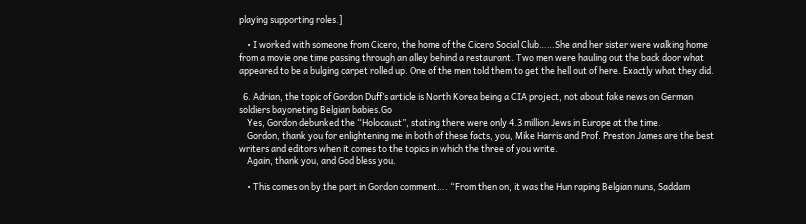playing supporting roles.]

    • I worked with someone from Cicero, the home of the Cicero Social Club……She and her sister were walking home from a movie one time passing through an alley behind a restaurant. Two men were hauling out the back door what appeared to be a bulging carpet rolled up. One of the men told them to get the hell out of here. Exactly what they did.

  6. Adrian, the topic of Gordon Duff’s article is North Korea being a CIA project, not about fake news on German soldiers bayoneting Belgian babies.Go
    Yes, Gordon debunked the “Holocaust”, stating there were only 4.3 million Jews in Europe at the time.
    Gordon, thank you for enlightening me in both of these facts, you, Mike Harris and Prof. Preston James are the best writers and editors when it comes to the topics in which the three of you write.
    Again, thank you, and God bless you.

    • This comes on by the part in Gordon comment…. “From then on, it was the Hun raping Belgian nuns, Saddam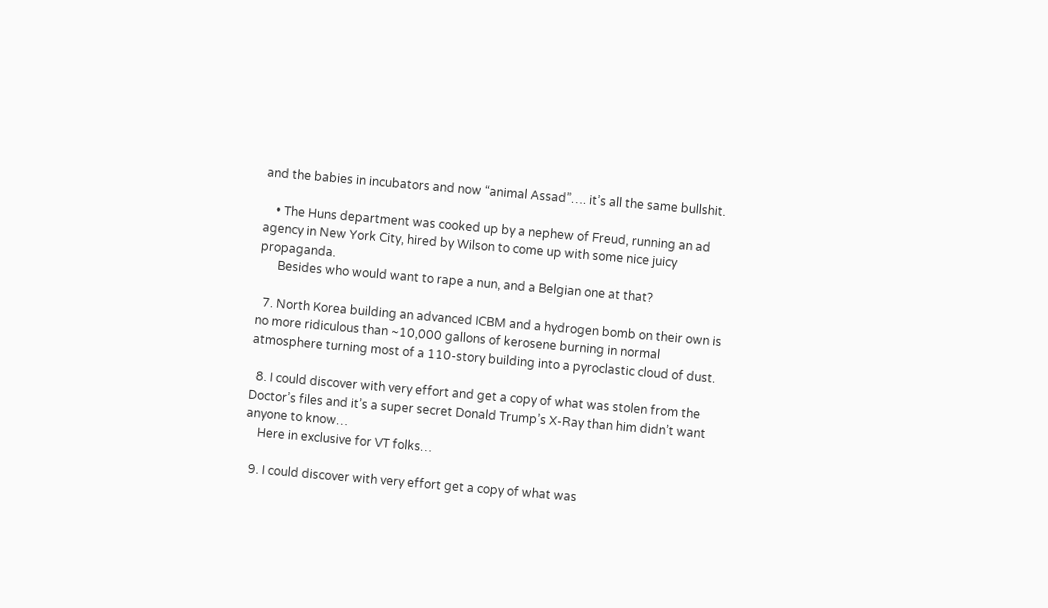and the babies in incubators and now “animal Assad”…. it’s all the same bullshit.

    • The Huns department was cooked up by a nephew of Freud, running an ad agency in New York City, hired by Wilson to come up with some nice juicy propaganda.
      Besides who would want to rape a nun, and a Belgian one at that?

  7. North Korea building an advanced ICBM and a hydrogen bomb on their own is no more ridiculous than ~10,000 gallons of kerosene burning in normal atmosphere turning most of a 110-story building into a pyroclastic cloud of dust.

  8. I could discover with very effort and get a copy of what was stolen from the Doctor’s files and it’s a super secret Donald Trump’s X-Ray than him didn’t want anyone to know…
    Here in exclusive for VT folks…

  9. I could discover with very effort get a copy of what was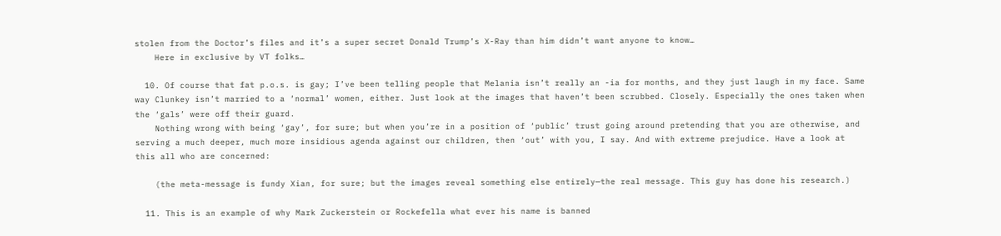stolen from the Doctor’s files and it’s a super secret Donald Trump’s X-Ray than him didn’t want anyone to know…
    Here in exclusive by VT folks…

  10. Of course that fat p.o.s. is gay; I’ve been telling people that Melania isn’t really an -ia for months, and they just laugh in my face. Same way Clunkey isn’t married to a ‘normal’ women, either. Just look at the images that haven’t been scrubbed. Closely. Especially the ones taken when the ‘gals’ were off their guard.
    Nothing wrong with being ‘gay’, for sure; but when you’re in a position of ‘public’ trust going around pretending that you are otherwise, and serving a much deeper, much more insidious agenda against our children, then ‘out’ with you, I say. And with extreme prejudice. Have a look at this all who are concerned:

    (the meta-message is fundy Xian, for sure; but the images reveal something else entirely—the real message. This guy has done his research.)

  11. This is an example of why Mark Zuckerstein or Rockefella what ever his name is banned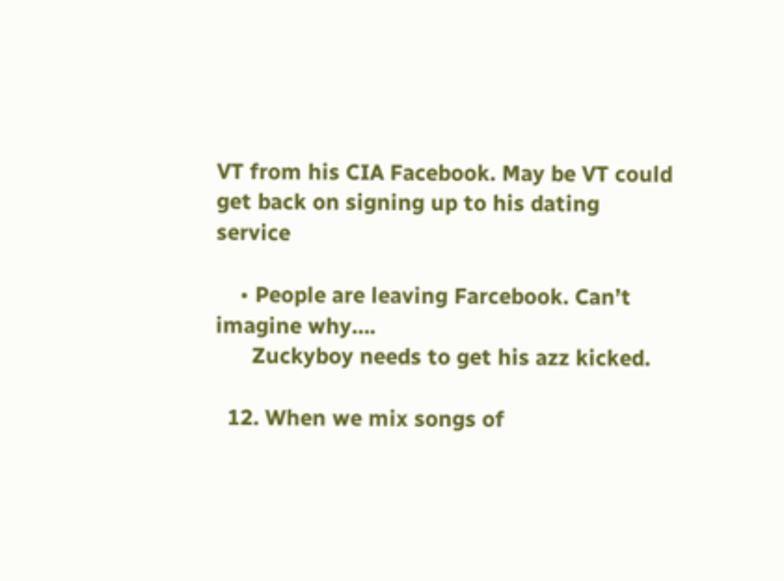VT from his CIA Facebook. May be VT could get back on signing up to his dating service

    • People are leaving Farcebook. Can’t imagine why….
      Zuckyboy needs to get his azz kicked.

  12. When we mix songs of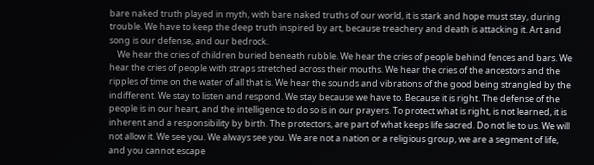bare naked truth played in myth, with bare naked truths of our world, it is stark and hope must stay, during trouble. We have to keep the deep truth inspired by art, because treachery and death is attacking it. Art and song is our defense, and our bedrock.
    We hear the cries of children buried beneath rubble. We hear the cries of people behind fences and bars. We hear the cries of people with straps stretched across their mouths. We hear the cries of the ancestors and the ripples of time on the water of all that is. We hear the sounds and vibrations of the good being strangled by the indifferent. We stay to listen and respond. We stay because we have to. Because it is right. The defense of the people is in our heart, and the intelligence to do so is in our prayers. To protect what is right, is not learned, it is inherent and a responsibility by birth. The protectors, are part of what keeps life sacred. Do not lie to us. We will not allow it. We see you. We always see you. We are not a nation or a religious group, we are a segment of life, and you cannot escape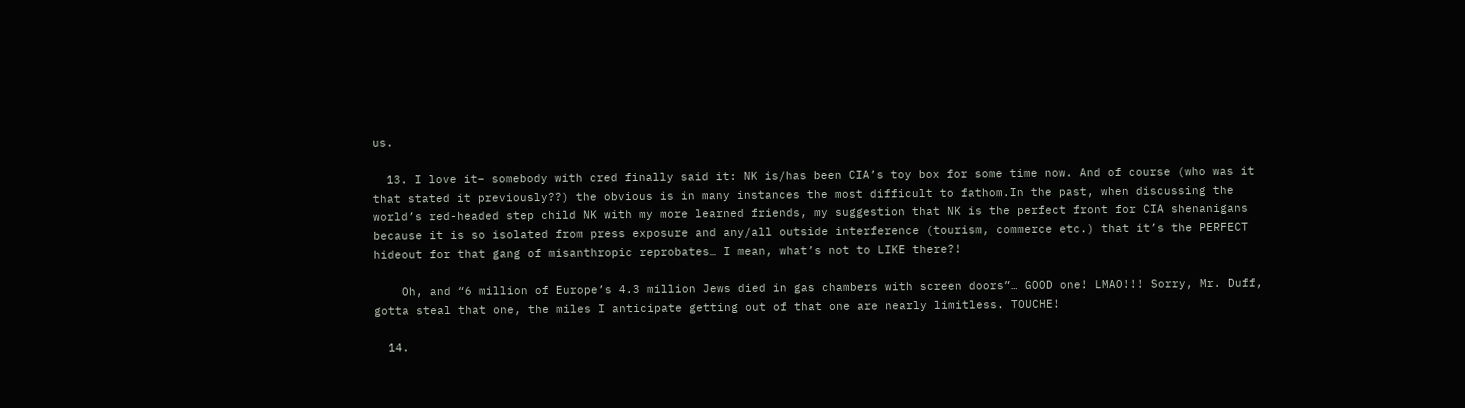us.

  13. I love it– somebody with cred finally said it: NK is/has been CIA’s toy box for some time now. And of course (who was it that stated it previously??) the obvious is in many instances the most difficult to fathom.In the past, when discussing the world’s red-headed step child NK with my more learned friends, my suggestion that NK is the perfect front for CIA shenanigans because it is so isolated from press exposure and any/all outside interference (tourism, commerce etc.) that it’s the PERFECT hideout for that gang of misanthropic reprobates… I mean, what’s not to LIKE there?!

    Oh, and “6 million of Europe’s 4.3 million Jews died in gas chambers with screen doors”… GOOD one! LMAO!!! Sorry, Mr. Duff, gotta steal that one, the miles I anticipate getting out of that one are nearly limitless. TOUCHE!

  14.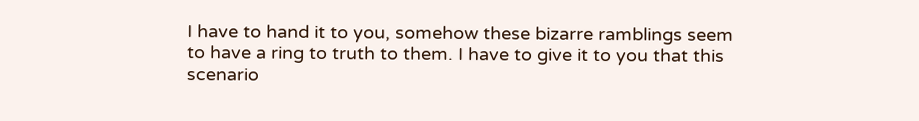I have to hand it to you, somehow these bizarre ramblings seem to have a ring to truth to them. I have to give it to you that this scenario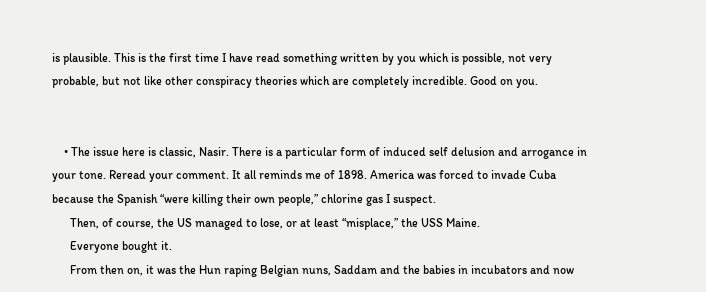is plausible. This is the first time I have read something written by you which is possible, not very probable, but not like other conspiracy theories which are completely incredible. Good on you.


    • The issue here is classic, Nasir. There is a particular form of induced self delusion and arrogance in your tone. Reread your comment. It all reminds me of 1898. America was forced to invade Cuba because the Spanish “were killing their own people,” chlorine gas I suspect.
      Then, of course, the US managed to lose, or at least “misplace,” the USS Maine.
      Everyone bought it.
      From then on, it was the Hun raping Belgian nuns, Saddam and the babies in incubators and now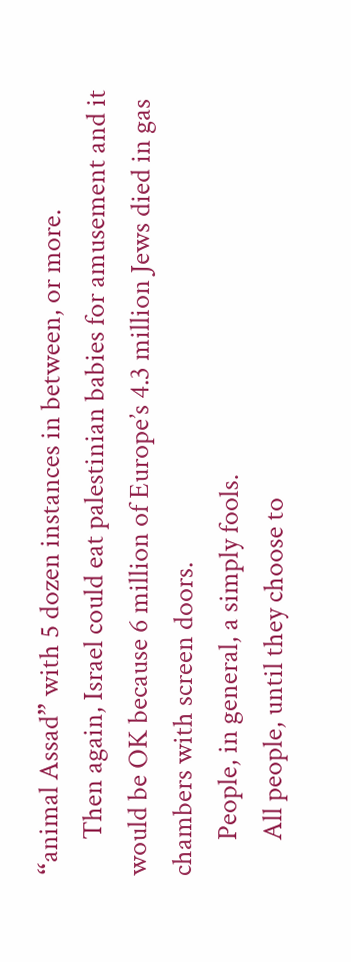“animal Assad” with 5 dozen instances in between, or more.
      Then again, Israel could eat palestinian babies for amusement and it would be OK because 6 million of Europe’s 4.3 million Jews died in gas chambers with screen doors.
      People, in general, a simply fools.
      All people, until they choose to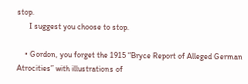stop.
      I suggest you choose to stop.

    • Gordon, you forget the 1915 “Bryce Report of Alleged German Atrocities” with illustrations of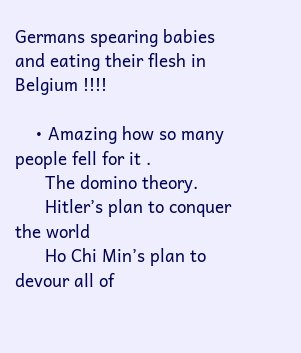Germans spearing babies and eating their flesh in Belgium !!!!

    • Amazing how so many people fell for it .
      The domino theory.
      Hitler’s plan to conquer the world
      Ho Chi Min’s plan to devour all of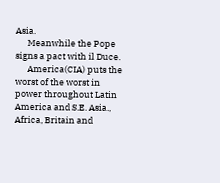Asia.
      Meanwhile the Pope signs a pact with il Duce.
      America(CIA) puts the worst of the worst in power throughout Latin America and S.E. Asia., Africa, Britain and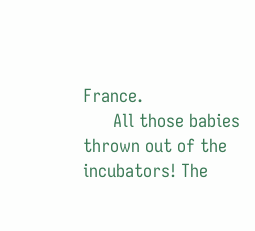France.
      All those babies thrown out of the incubators! The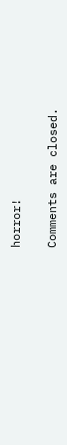horror!

Comments are closed.